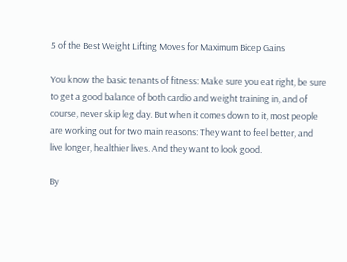5 of the Best Weight Lifting Moves for Maximum Bicep Gains

You know the basic tenants of fitness: Make sure you eat right, be sure to get a good balance of both cardio and weight training in, and of course, never skip leg day. But when it comes down to it, most people are working out for two main reasons: They want to feel better, and live longer, healthier lives. And they want to look good.

By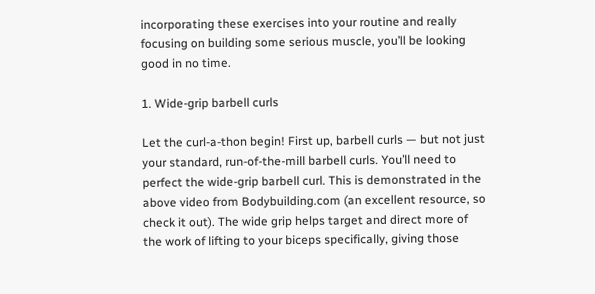incorporating these exercises into your routine and really focusing on building some serious muscle, you’ll be looking good in no time.

1. Wide-grip barbell curls

Let the curl-a-thon begin! First up, barbell curls — but not just your standard, run-of-the-mill barbell curls. You’ll need to perfect the wide-grip barbell curl. This is demonstrated in the above video from Bodybuilding.com (an excellent resource, so check it out). The wide grip helps target and direct more of the work of lifting to your biceps specifically, giving those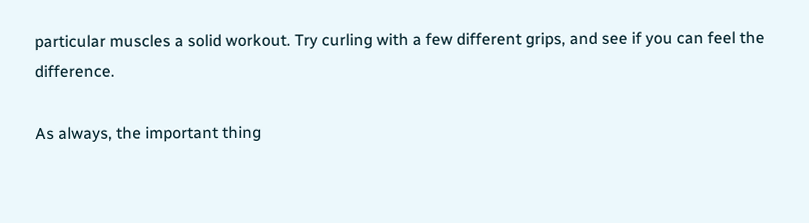particular muscles a solid workout. Try curling with a few different grips, and see if you can feel the difference.

As always, the important thing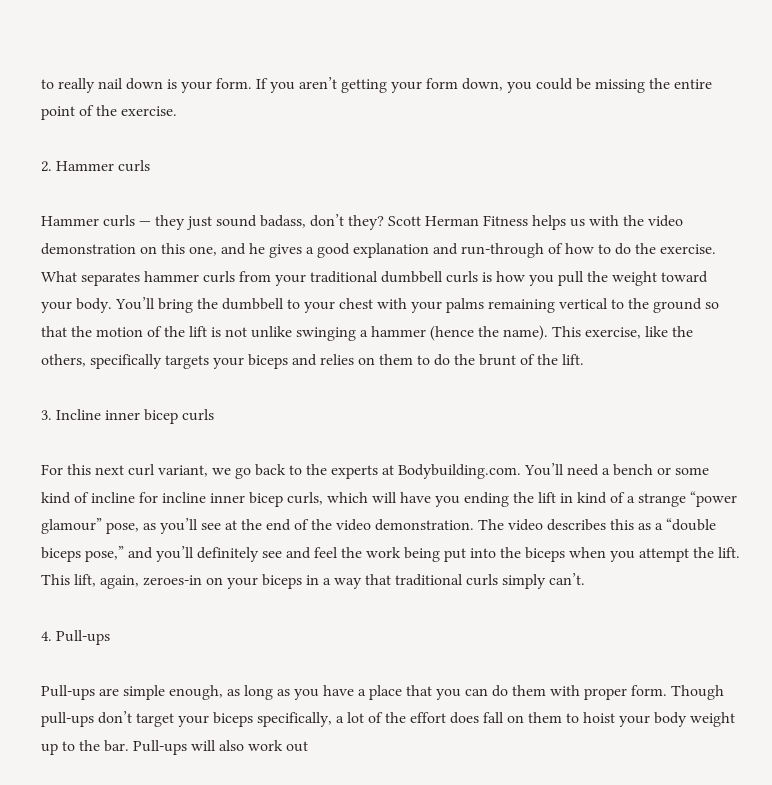to really nail down is your form. If you aren’t getting your form down, you could be missing the entire point of the exercise.

2. Hammer curls

Hammer curls — they just sound badass, don’t they? Scott Herman Fitness helps us with the video demonstration on this one, and he gives a good explanation and run-through of how to do the exercise. What separates hammer curls from your traditional dumbbell curls is how you pull the weight toward your body. You’ll bring the dumbbell to your chest with your palms remaining vertical to the ground so that the motion of the lift is not unlike swinging a hammer (hence the name). This exercise, like the others, specifically targets your biceps and relies on them to do the brunt of the lift.

3. Incline inner bicep curls

For this next curl variant, we go back to the experts at Bodybuilding.com. You’ll need a bench or some kind of incline for incline inner bicep curls, which will have you ending the lift in kind of a strange “power glamour” pose, as you’ll see at the end of the video demonstration. The video describes this as a “double biceps pose,” and you’ll definitely see and feel the work being put into the biceps when you attempt the lift. This lift, again, zeroes-in on your biceps in a way that traditional curls simply can’t.

4. Pull-ups

Pull-ups are simple enough, as long as you have a place that you can do them with proper form. Though pull-ups don’t target your biceps specifically, a lot of the effort does fall on them to hoist your body weight up to the bar. Pull-ups will also work out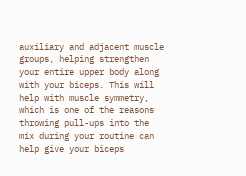auxiliary and adjacent muscle groups, helping strengthen your entire upper body along with your biceps. This will help with muscle symmetry, which is one of the reasons throwing pull-ups into the mix during your routine can help give your biceps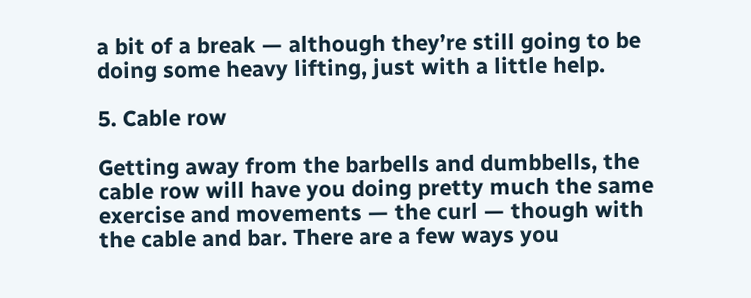a bit of a break — although they’re still going to be doing some heavy lifting, just with a little help.

5. Cable row

Getting away from the barbells and dumbbells, the cable row will have you doing pretty much the same exercise and movements — the curl — though with the cable and bar. There are a few ways you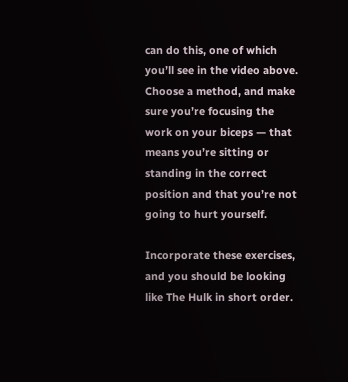can do this, one of which you’ll see in the video above. Choose a method, and make sure you’re focusing the work on your biceps — that means you’re sitting or standing in the correct position and that you’re not going to hurt yourself.

Incorporate these exercises, and you should be looking like The Hulk in short order.